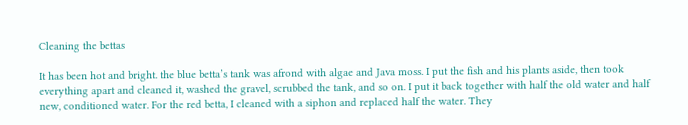Cleaning the bettas

It has been hot and bright. the blue betta’s tank was afrond with algae and Java moss. I put the fish and his plants aside, then took everything apart and cleaned it, washed the gravel, scrubbed the tank, and so on. I put it back together with half the old water and half new, conditioned water. For the red betta, I cleaned with a siphon and replaced half the water. They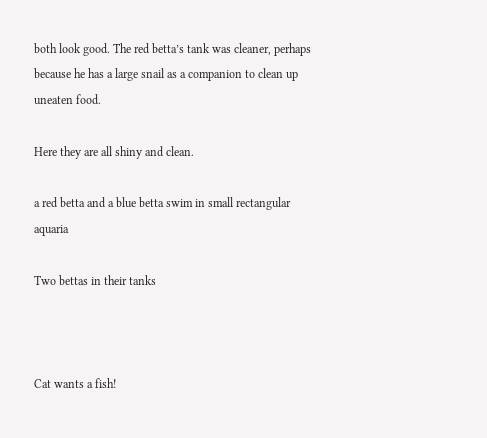both look good. The red betta’s tank was cleaner, perhaps because he has a large snail as a companion to clean up uneaten food.

Here they are all shiny and clean.

a red betta and a blue betta swim in small rectangular aquaria

Two bettas in their tanks



Cat wants a fish!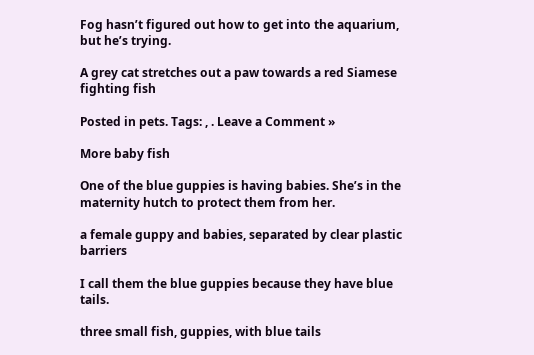Fog hasn’t figured out how to get into the aquarium, but he’s trying.

A grey cat stretches out a paw towards a red Siamese fighting fish

Posted in pets. Tags: , . Leave a Comment »

More baby fish

One of the blue guppies is having babies. She’s in the maternity hutch to protect them from her.

a female guppy and babies, separated by clear plastic barriers

I call them the blue guppies because they have blue tails.

three small fish, guppies, with blue tails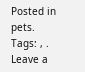Posted in pets. Tags: , . Leave a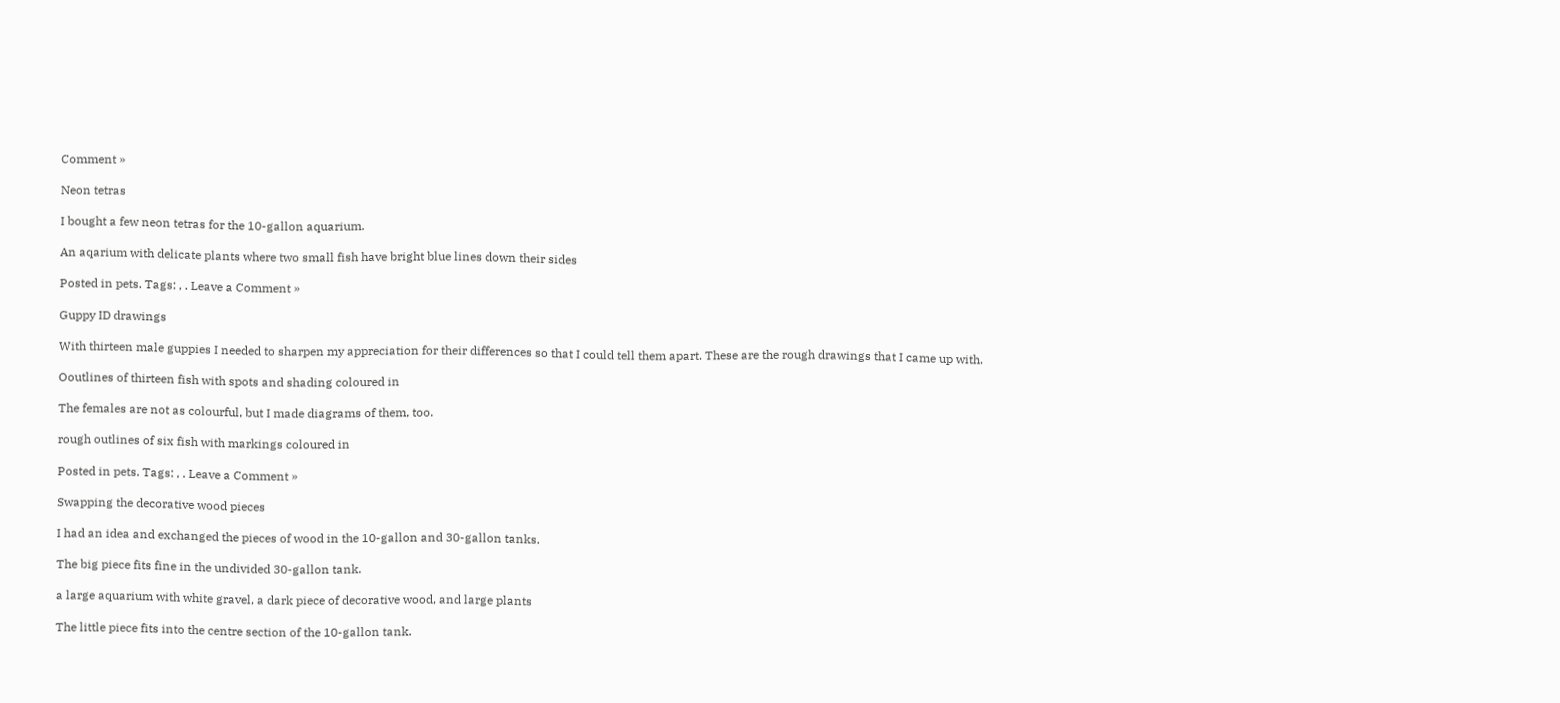Comment »

Neon tetras

I bought a few neon tetras for the 10-gallon aquarium.

An aqarium with delicate plants where two small fish have bright blue lines down their sides

Posted in pets. Tags: , . Leave a Comment »

Guppy ID drawings

With thirteen male guppies I needed to sharpen my appreciation for their differences so that I could tell them apart. These are the rough drawings that I came up with.

Ooutlines of thirteen fish with spots and shading coloured in

The females are not as colourful, but I made diagrams of them, too.

rough outlines of six fish with markings coloured in

Posted in pets. Tags: , . Leave a Comment »

Swapping the decorative wood pieces

I had an idea and exchanged the pieces of wood in the 10-gallon and 30-gallon tanks.

The big piece fits fine in the undivided 30-gallon tank.

a large aquarium with white gravel, a dark piece of decorative wood, and large plants

The little piece fits into the centre section of the 10-gallon tank.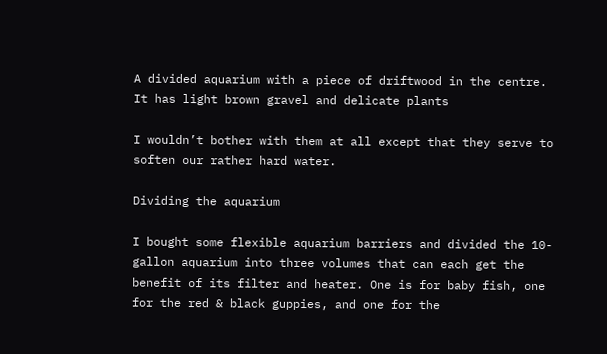A divided aquarium with a piece of driftwood in the centre. It has light brown gravel and delicate plants

I wouldn’t bother with them at all except that they serve to soften our rather hard water.

Dividing the aquarium

I bought some flexible aquarium barriers and divided the 10-gallon aquarium into three volumes that can each get the benefit of its filter and heater. One is for baby fish, one for the red & black guppies, and one for the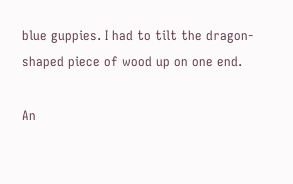blue guppies. I had to tilt the dragon-shaped piece of wood up on one end.

An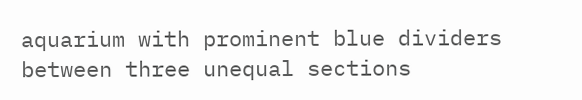aquarium with prominent blue dividers between three unequal sections